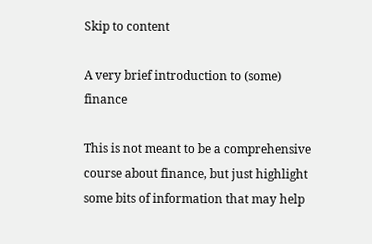Skip to content

A very brief introduction to (some) finance

This is not meant to be a comprehensive course about finance, but just highlight some bits of information that may help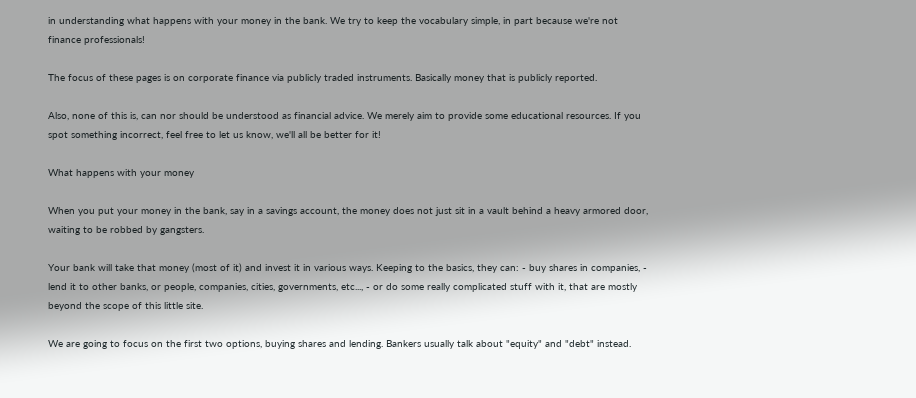in understanding what happens with your money in the bank. We try to keep the vocabulary simple, in part because we're not finance professionals!

The focus of these pages is on corporate finance via publicly traded instruments. Basically money that is publicly reported.

Also, none of this is, can nor should be understood as financial advice. We merely aim to provide some educational resources. If you spot something incorrect, feel free to let us know, we'll all be better for it!

What happens with your money

When you put your money in the bank, say in a savings account, the money does not just sit in a vault behind a heavy armored door, waiting to be robbed by gangsters.

Your bank will take that money (most of it) and invest it in various ways. Keeping to the basics, they can: - buy shares in companies, - lend it to other banks, or people, companies, cities, governments, etc..., - or do some really complicated stuff with it, that are mostly beyond the scope of this little site.

We are going to focus on the first two options, buying shares and lending. Bankers usually talk about "equity" and "debt" instead.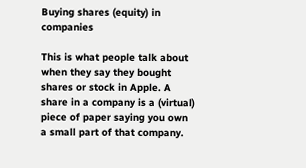Buying shares (equity) in companies

This is what people talk about when they say they bought shares or stock in Apple. A share in a company is a (virtual) piece of paper saying you own a small part of that company.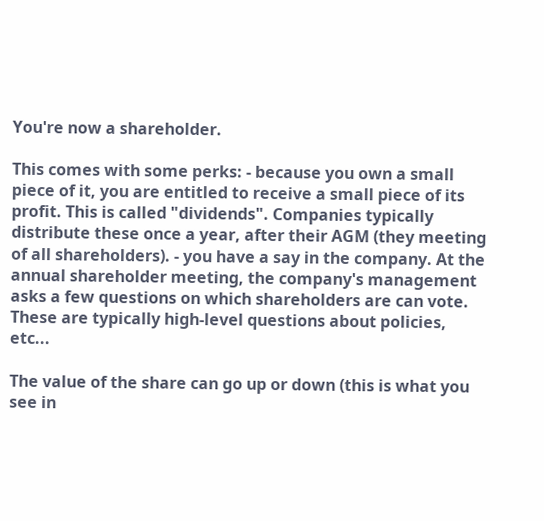You're now a shareholder.

This comes with some perks: - because you own a small piece of it, you are entitled to receive a small piece of its profit. This is called "dividends". Companies typically distribute these once a year, after their AGM (they meeting of all shareholders). - you have a say in the company. At the annual shareholder meeting, the company's management asks a few questions on which shareholders are can vote. These are typically high-level questions about policies, etc...

The value of the share can go up or down (this is what you see in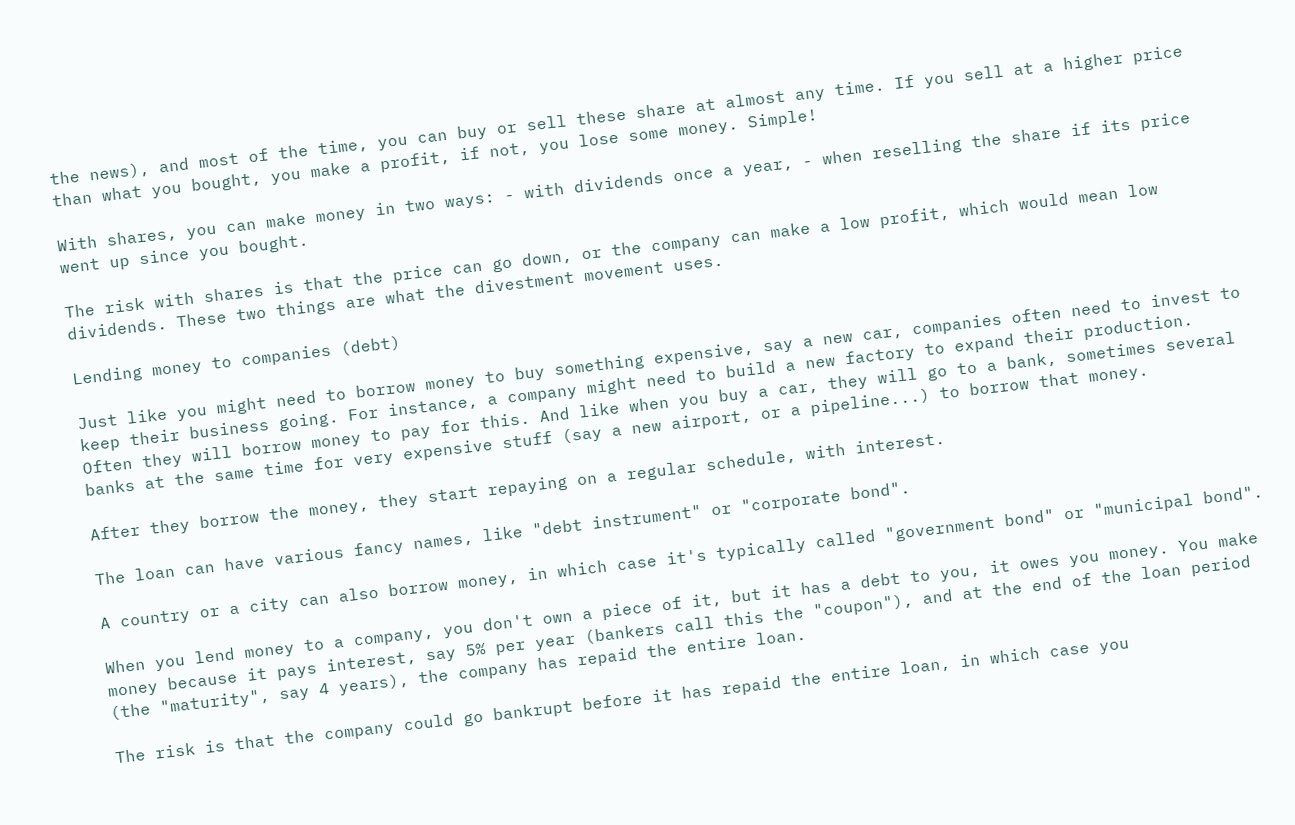the news), and most of the time, you can buy or sell these share at almost any time. If you sell at a higher price than what you bought, you make a profit, if not, you lose some money. Simple!

With shares, you can make money in two ways: - with dividends once a year, - when reselling the share if its price went up since you bought.

The risk with shares is that the price can go down, or the company can make a low profit, which would mean low dividends. These two things are what the divestment movement uses.

Lending money to companies (debt)

Just like you might need to borrow money to buy something expensive, say a new car, companies often need to invest to keep their business going. For instance, a company might need to build a new factory to expand their production. Often they will borrow money to pay for this. And like when you buy a car, they will go to a bank, sometimes several banks at the same time for very expensive stuff (say a new airport, or a pipeline...) to borrow that money.

After they borrow the money, they start repaying on a regular schedule, with interest.

The loan can have various fancy names, like "debt instrument" or "corporate bond".

A country or a city can also borrow money, in which case it's typically called "government bond" or "municipal bond".

When you lend money to a company, you don't own a piece of it, but it has a debt to you, it owes you money. You make money because it pays interest, say 5% per year (bankers call this the "coupon"), and at the end of the loan period (the "maturity", say 4 years), the company has repaid the entire loan.

The risk is that the company could go bankrupt before it has repaid the entire loan, in which case you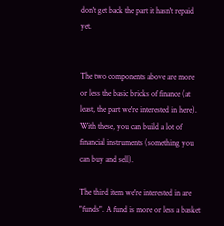don't get back the part it hasn't repaid yet.


The two components above are more or less the basic bricks of finance (at least, the part we're interested in here). With these, you can build a lot of financial instruments (something you can buy and sell).

The third item we're interested in are "funds". A fund is more or less a basket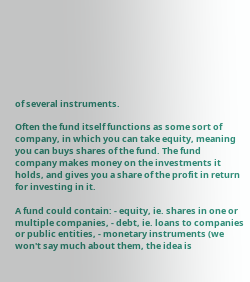of several instruments.

Often the fund itself functions as some sort of company, in which you can take equity, meaning you can buys shares of the fund. The fund company makes money on the investments it holds, and gives you a share of the profit in return for investing in it.

A fund could contain: - equity, ie. shares in one or multiple companies, - debt, ie. loans to companies or public entities, - monetary instruments (we won't say much about them, the idea is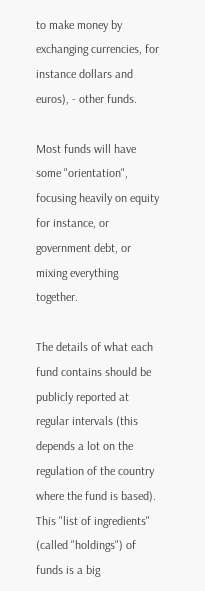to make money by exchanging currencies, for instance dollars and euros), - other funds.

Most funds will have some "orientation", focusing heavily on equity for instance, or government debt, or mixing everything together.

The details of what each fund contains should be publicly reported at regular intervals (this depends a lot on the regulation of the country where the fund is based). This "list of ingredients" (called "holdings") of funds is a big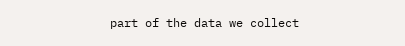part of the data we collect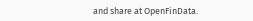and share at OpenFinData.